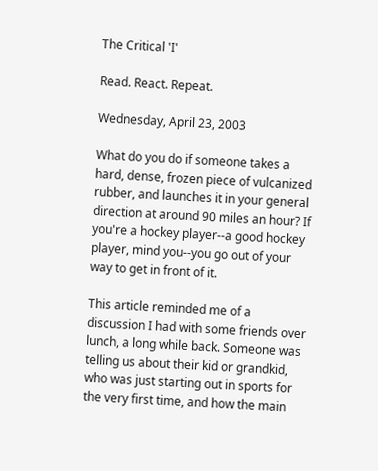The Critical 'I'

Read. React. Repeat.

Wednesday, April 23, 2003

What do you do if someone takes a hard, dense, frozen piece of vulcanized rubber, and launches it in your general direction at around 90 miles an hour? If you're a hockey player--a good hockey player, mind you--you go out of your way to get in front of it.

This article reminded me of a discussion I had with some friends over lunch, a long while back. Someone was telling us about their kid or grandkid, who was just starting out in sports for the very first time, and how the main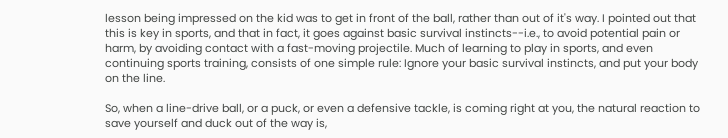lesson being impressed on the kid was to get in front of the ball, rather than out of it's way. I pointed out that this is key in sports, and that in fact, it goes against basic survival instincts--i.e., to avoid potential pain or harm, by avoiding contact with a fast-moving projectile. Much of learning to play in sports, and even continuing sports training, consists of one simple rule: Ignore your basic survival instincts, and put your body on the line.

So, when a line-drive ball, or a puck, or even a defensive tackle, is coming right at you, the natural reaction to save yourself and duck out of the way is,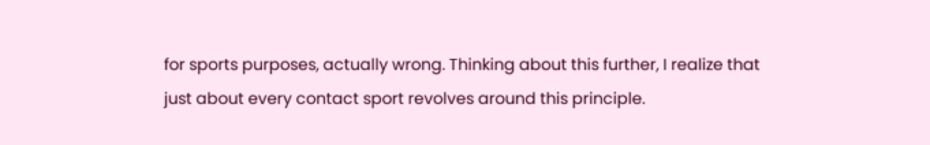for sports purposes, actually wrong. Thinking about this further, I realize that just about every contact sport revolves around this principle.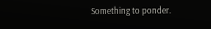Something to ponder.